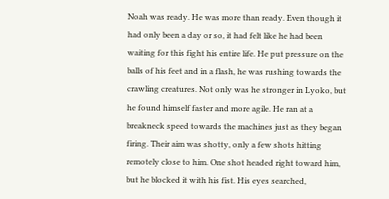Noah was ready. He was more than ready. Even though it had only been a day or so, it had felt like he had been waiting for this fight his entire life. He put pressure on the balls of his feet and in a flash, he was rushing towards the crawling creatures. Not only was he stronger in Lyoko, but he found himself faster and more agile. He ran at a breakneck speed towards the machines just as they began firing. Their aim was shotty, only a few shots hitting remotely close to him. One shot headed right toward him, but he blocked it with his fist. His eyes searched,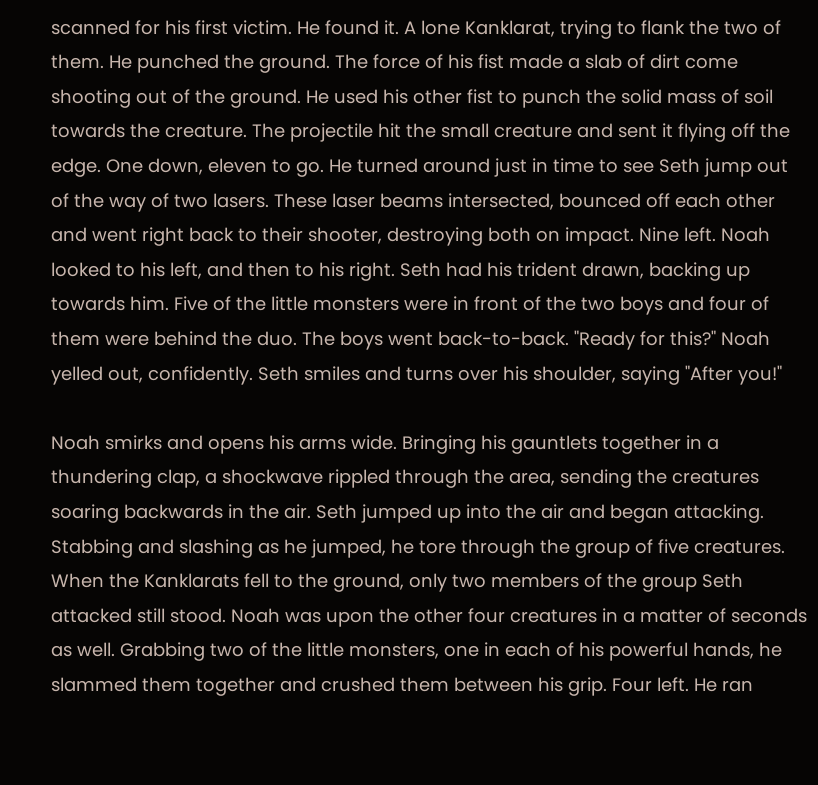scanned for his first victim. He found it. A lone Kanklarat, trying to flank the two of them. He punched the ground. The force of his fist made a slab of dirt come shooting out of the ground. He used his other fist to punch the solid mass of soil towards the creature. The projectile hit the small creature and sent it flying off the edge. One down, eleven to go. He turned around just in time to see Seth jump out of the way of two lasers. These laser beams intersected, bounced off each other and went right back to their shooter, destroying both on impact. Nine left. Noah looked to his left, and then to his right. Seth had his trident drawn, backing up towards him. Five of the little monsters were in front of the two boys and four of them were behind the duo. The boys went back-to-back. "Ready for this?" Noah yelled out, confidently. Seth smiles and turns over his shoulder, saying "After you!"

Noah smirks and opens his arms wide. Bringing his gauntlets together in a thundering clap, a shockwave rippled through the area, sending the creatures soaring backwards in the air. Seth jumped up into the air and began attacking. Stabbing and slashing as he jumped, he tore through the group of five creatures. When the Kanklarats fell to the ground, only two members of the group Seth attacked still stood. Noah was upon the other four creatures in a matter of seconds as well. Grabbing two of the little monsters, one in each of his powerful hands, he slammed them together and crushed them between his grip. Four left. He ran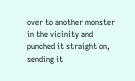over to another monster in the vicinity and punched it straight on, sending it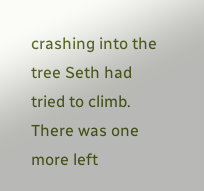crashing into the tree Seth had tried to climb. There was one more left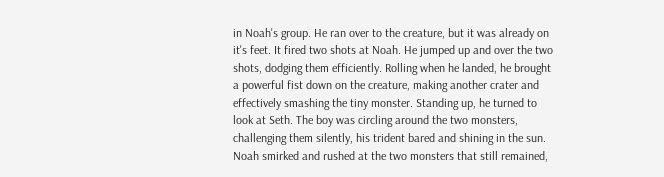in Noah's group. He ran over to the creature, but it was already on it's feet. It fired two shots at Noah. He jumped up and over the two shots, dodging them efficiently. Rolling when he landed, he brought a powerful fist down on the creature, making another crater and effectively smashing the tiny monster. Standing up, he turned to look at Seth. The boy was circling around the two monsters, challenging them silently, his trident bared and shining in the sun. Noah smirked and rushed at the two monsters that still remained,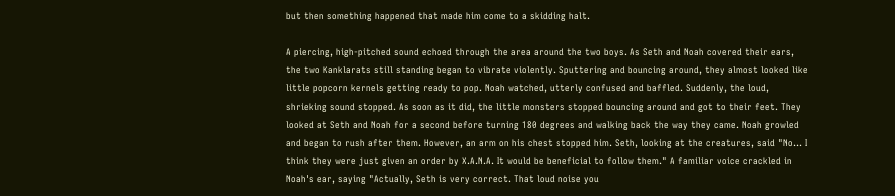but then something happened that made him come to a skidding halt.

A piercing, high-pitched sound echoed through the area around the two boys. As Seth and Noah covered their ears, the two Kanklarats still standing began to vibrate violently. Sputtering and bouncing around, they almost looked like little popcorn kernels getting ready to pop. Noah watched, utterly confused and baffled. Suddenly, the loud, shrieking sound stopped. As soon as it did, the little monsters stopped bouncing around and got to their feet. They looked at Seth and Noah for a second before turning 180 degrees and walking back the way they came. Noah growled and began to rush after them. However, an arm on his chest stopped him. Seth, looking at the creatures, said "No… I think they were just given an order by X.A.N.A. It would be beneficial to follow them." A familiar voice crackled in Noah's ear, saying "Actually, Seth is very correct. That loud noise you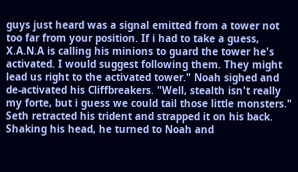guys just heard was a signal emitted from a tower not too far from your position. If i had to take a guess, X.A.N.A is calling his minions to guard the tower he's activated. I would suggest following them. They might lead us right to the activated tower." Noah sighed and de-activated his Cliffbreakers. "Well, stealth isn't really my forte, but i guess we could tail those little monsters." Seth retracted his trident and strapped it on his back. Shaking his head, he turned to Noah and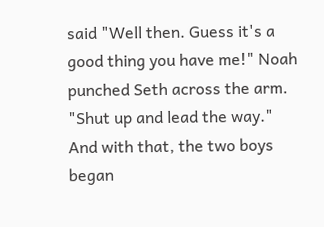said "Well then. Guess it's a good thing you have me!" Noah punched Seth across the arm. "Shut up and lead the way." And with that, the two boys began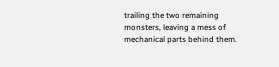trailing the two remaining monsters, leaving a mess of mechanical parts behind them.